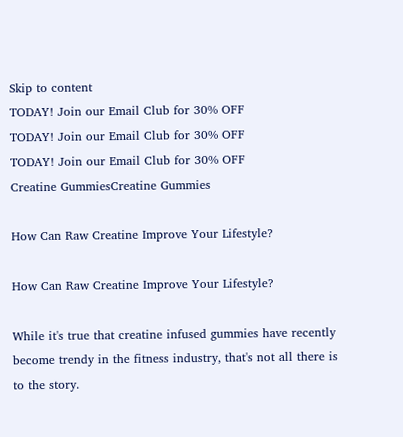Skip to content
TODAY! Join our Email Club for 30% OFF
TODAY! Join our Email Club for 30% OFF
TODAY! Join our Email Club for 30% OFF
Creatine GummiesCreatine Gummies

How Can Raw Creatine Improve Your Lifestyle?

How Can Raw Creatine Improve Your Lifestyle?

While it's true that creatine infused gummies have recently become trendy in the fitness industry, that's not all there is to the story.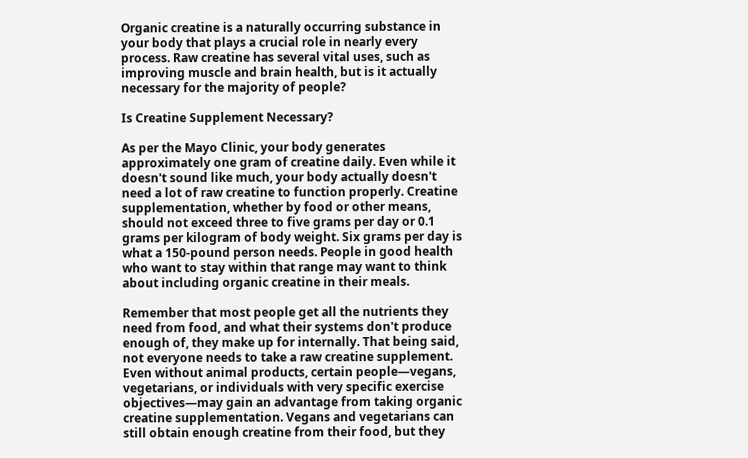Organic creatine is a naturally occurring substance in your body that plays a crucial role in nearly every process. Raw creatine has several vital uses, such as improving muscle and brain health, but is it actually necessary for the majority of people?

Is Creatine Supplement Necessary?

As per the Mayo Clinic, your body generates approximately one gram of creatine daily. Even while it doesn't sound like much, your body actually doesn't need a lot of raw creatine to function properly. Creatine supplementation, whether by food or other means, should not exceed three to five grams per day or 0.1 grams per kilogram of body weight. Six grams per day is what a 150-pound person needs. People in good health who want to stay within that range may want to think about including organic creatine in their meals.

Remember that most people get all the nutrients they need from food, and what their systems don't produce enough of, they make up for internally. That being said, not everyone needs to take a raw creatine supplement. Even without animal products, certain people—vegans, vegetarians, or individuals with very specific exercise objectives—may gain an advantage from taking organic creatine supplementation. Vegans and vegetarians can still obtain enough creatine from their food, but they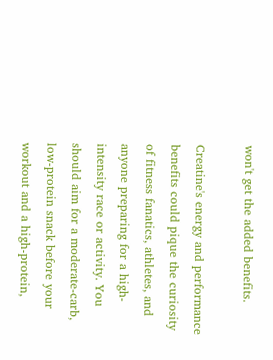won't get the added benefits.

Creatine's energy and performance benefits could pique the curiosity of fitness fanatics, athletes, and anyone preparing for a high-intensity race or activity. You should aim for a moderate-carb, low-protein snack before your workout and a high-protein,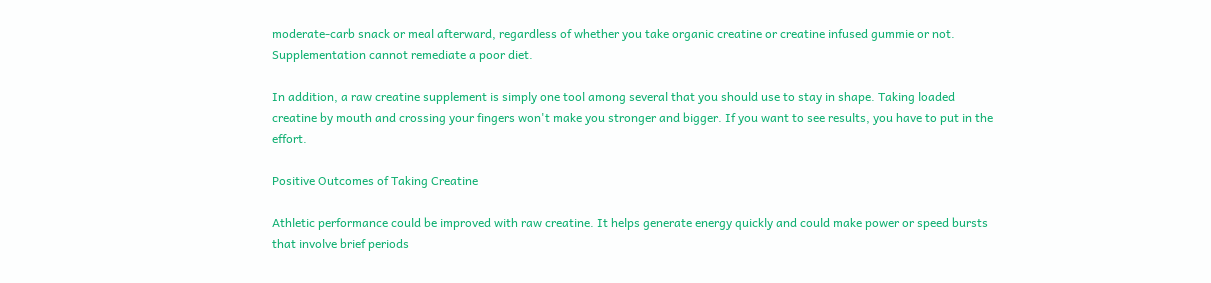moderate-carb snack or meal afterward, regardless of whether you take organic creatine or creatine infused gummie or not. Supplementation cannot remediate a poor diet.

In addition, a raw creatine supplement is simply one tool among several that you should use to stay in shape. Taking loaded creatine by mouth and crossing your fingers won't make you stronger and bigger. If you want to see results, you have to put in the effort.

Positive Outcomes of Taking Creatine

Athletic performance could be improved with raw creatine. It helps generate energy quickly and could make power or speed bursts that involve brief periods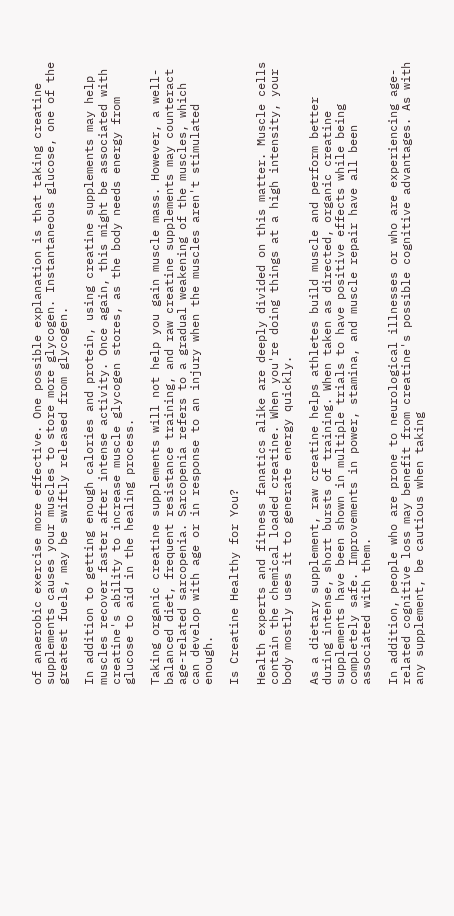of anaerobic exercise more effective. One possible explanation is that taking creatine supplements causes your muscles to store more glycogen. Instantaneous glucose, one of the greatest fuels, may be swiftly released from glycogen.

In addition to getting enough calories and protein, using creatine supplements may help muscles recover faster after intense activity. Once again, this might be associated with creatine's ability to increase muscle glycogen stores, as the body needs energy from glucose to aid in the healing process.

Taking organic creatine supplements will not help you gain muscle mass. However, a well-balanced diet, frequent resistance training, and raw creatine supplements may counteract age-related sarcopenia. Sarcopenia refers to a gradual weakening of the muscles, which can develop with age or in response to an injury when the muscles aren't stimulated enough.

Is Creatine Healthy for You?

Health experts and fitness fanatics alike are deeply divided on this matter. Muscle cells contain the chemical loaded creatine. When you're doing things at a high intensity, your body mostly uses it to generate energy quickly.

As a dietary supplement, raw creatine helps athletes build muscle and perform better during intense, short bursts of training. When taken as directed, organic creatine supplements have been shown in multiple trials to have positive effects while being completely safe. Improvements in power, stamina, and muscle repair have all been associated with them.

In addition, people who are prone to neurological illnesses or who are experiencing age-related cognitive loss may benefit from creatine's possible cognitive advantages. As with any supplement, be cautious when taking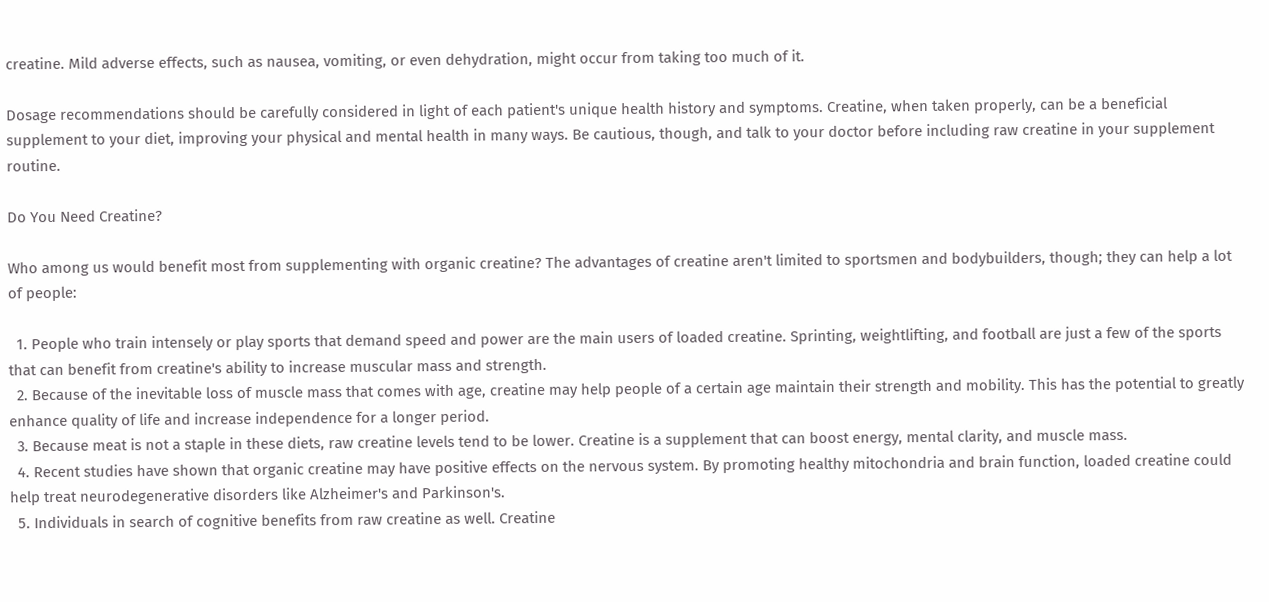creatine. Mild adverse effects, such as nausea, vomiting, or even dehydration, might occur from taking too much of it.

Dosage recommendations should be carefully considered in light of each patient's unique health history and symptoms. Creatine, when taken properly, can be a beneficial supplement to your diet, improving your physical and mental health in many ways. Be cautious, though, and talk to your doctor before including raw creatine in your supplement routine.

Do You Need Creatine?

Who among us would benefit most from supplementing with organic creatine? The advantages of creatine aren't limited to sportsmen and bodybuilders, though; they can help a lot of people:

  1. People who train intensely or play sports that demand speed and power are the main users of loaded creatine. Sprinting, weightlifting, and football are just a few of the sports that can benefit from creatine's ability to increase muscular mass and strength.
  2. Because of the inevitable loss of muscle mass that comes with age, creatine may help people of a certain age maintain their strength and mobility. This has the potential to greatly enhance quality of life and increase independence for a longer period.
  3. Because meat is not a staple in these diets, raw creatine levels tend to be lower. Creatine is a supplement that can boost energy, mental clarity, and muscle mass.
  4. Recent studies have shown that organic creatine may have positive effects on the nervous system. By promoting healthy mitochondria and brain function, loaded creatine could help treat neurodegenerative disorders like Alzheimer's and Parkinson's.
  5. Individuals in search of cognitive benefits from raw creatine as well. Creatine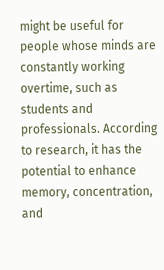might be useful for people whose minds are constantly working overtime, such as students and professionals. According to research, it has the potential to enhance memory, concentration, and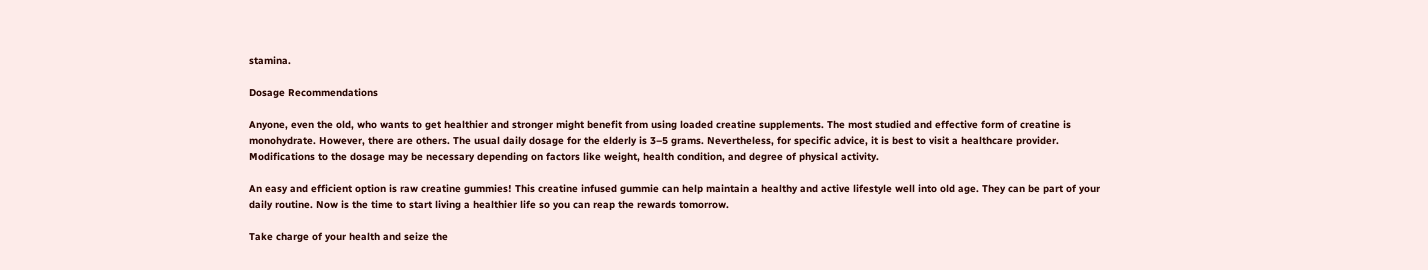stamina.

Dosage Recommendations

Anyone, even the old, who wants to get healthier and stronger might benefit from using loaded creatine supplements. The most studied and effective form of creatine is monohydrate. However, there are others. The usual daily dosage for the elderly is 3–5 grams. Nevertheless, for specific advice, it is best to visit a healthcare provider. Modifications to the dosage may be necessary depending on factors like weight, health condition, and degree of physical activity.

An easy and efficient option is raw creatine gummies! This creatine infused gummie can help maintain a healthy and active lifestyle well into old age. They can be part of your daily routine. Now is the time to start living a healthier life so you can reap the rewards tomorrow.

Take charge of your health and seize the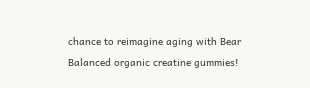chance to reimagine aging with Bear Balanced organic creatine gummies!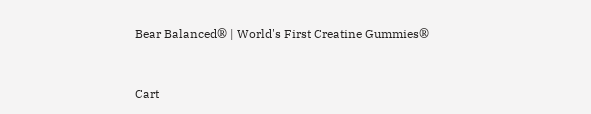Bear Balanced® | World's First Creatine Gummies®


Cart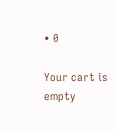• 0

Your cart is empty